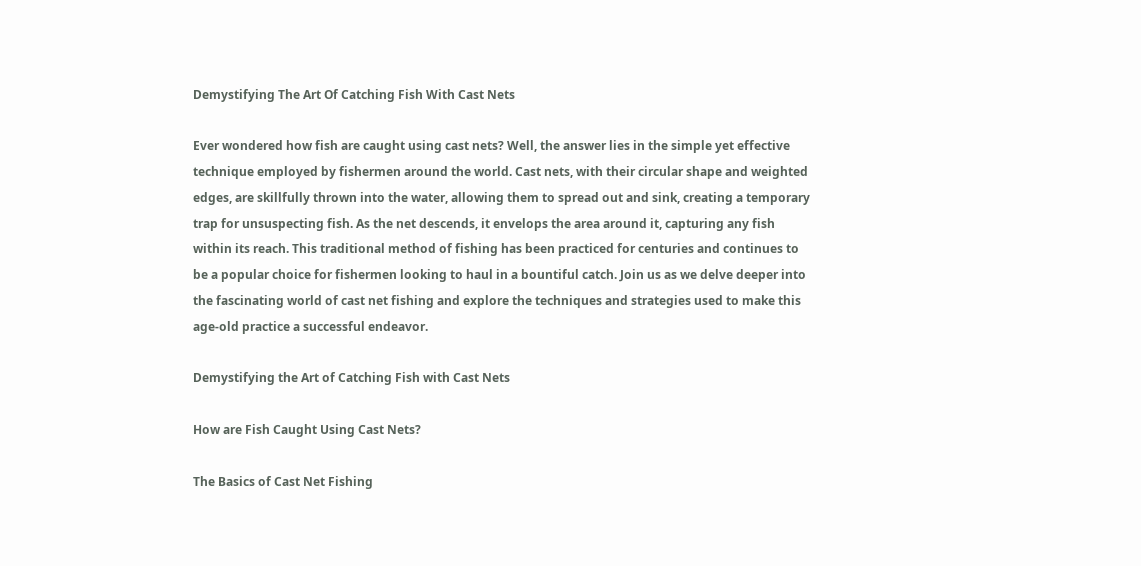Demystifying The Art Of Catching Fish With Cast Nets

Ever wondered how fish are caught using cast nets? Well, the answer lies in the simple yet effective technique employed by fishermen around the world. Cast nets, with their circular shape and weighted edges, are skillfully thrown into the water, allowing them to spread out and sink, creating a temporary trap for unsuspecting fish. As the net descends, it envelops the area around it, capturing any fish within its reach. This traditional method of fishing has been practiced for centuries and continues to be a popular choice for fishermen looking to haul in a bountiful catch. Join us as we delve deeper into the fascinating world of cast net fishing and explore the techniques and strategies used to make this age-old practice a successful endeavor.

Demystifying the Art of Catching Fish with Cast Nets

How are Fish Caught Using Cast Nets?

The Basics of Cast Net Fishing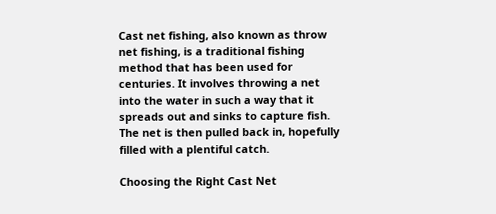Cast net fishing, also known as throw net fishing, is a traditional fishing method that has been used for centuries. It involves throwing a net into the water in such a way that it spreads out and sinks to capture fish. The net is then pulled back in, hopefully filled with a plentiful catch.

Choosing the Right Cast Net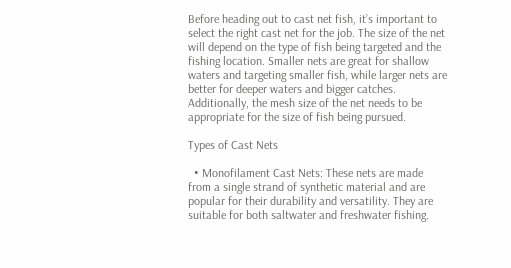Before heading out to cast net fish, it’s important to select the right cast net for the job. The size of the net will depend on the type of fish being targeted and the fishing location. Smaller nets are great for shallow waters and targeting smaller fish, while larger nets are better for deeper waters and bigger catches. Additionally, the mesh size of the net needs to be appropriate for the size of fish being pursued.

Types of Cast Nets

  • Monofilament Cast Nets: These nets are made from a single strand of synthetic material and are popular for their durability and versatility. They are suitable for both saltwater and freshwater fishing.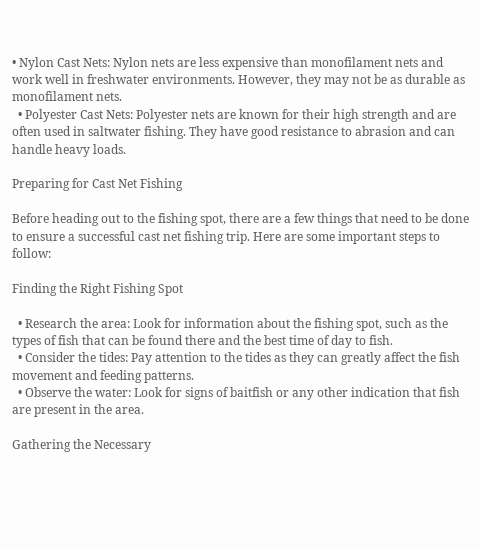• Nylon Cast Nets: Nylon nets are less expensive than monofilament nets and work well in freshwater environments. However, they may not be as durable as monofilament nets.
  • Polyester Cast Nets: Polyester nets are known for their high strength and are often used in saltwater fishing. They have good resistance to abrasion and can handle heavy loads.

Preparing for Cast Net Fishing

Before heading out to the fishing spot, there are a few things that need to be done to ensure a successful cast net fishing trip. Here are some important steps to follow:

Finding the Right Fishing Spot

  • Research the area: Look for information about the fishing spot, such as the types of fish that can be found there and the best time of day to fish.
  • Consider the tides: Pay attention to the tides as they can greatly affect the fish movement and feeding patterns.
  • Observe the water: Look for signs of baitfish or any other indication that fish are present in the area.

Gathering the Necessary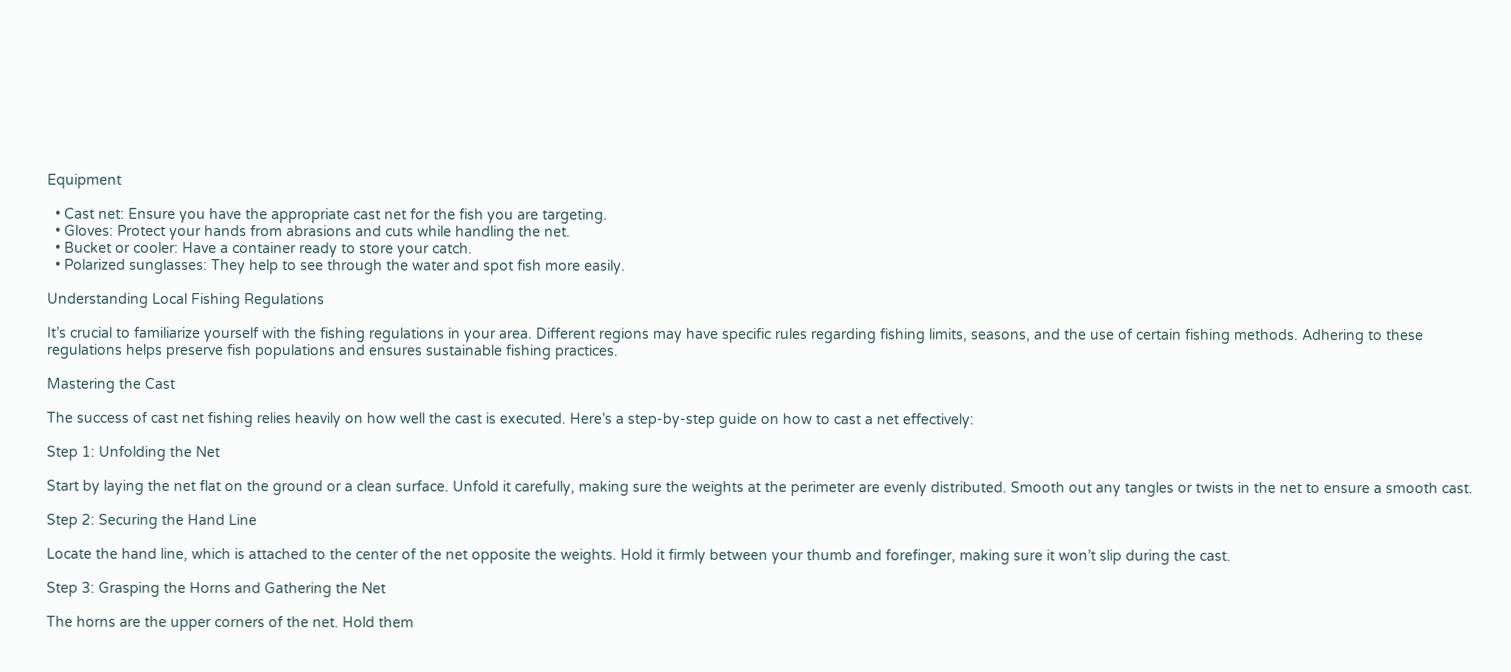Equipment

  • Cast net: Ensure you have the appropriate cast net for the fish you are targeting.
  • Gloves: Protect your hands from abrasions and cuts while handling the net.
  • Bucket or cooler: Have a container ready to store your catch.
  • Polarized sunglasses: They help to see through the water and spot fish more easily.

Understanding Local Fishing Regulations

It’s crucial to familiarize yourself with the fishing regulations in your area. Different regions may have specific rules regarding fishing limits, seasons, and the use of certain fishing methods. Adhering to these regulations helps preserve fish populations and ensures sustainable fishing practices.

Mastering the Cast

The success of cast net fishing relies heavily on how well the cast is executed. Here’s a step-by-step guide on how to cast a net effectively:

Step 1: Unfolding the Net

Start by laying the net flat on the ground or a clean surface. Unfold it carefully, making sure the weights at the perimeter are evenly distributed. Smooth out any tangles or twists in the net to ensure a smooth cast.

Step 2: Securing the Hand Line

Locate the hand line, which is attached to the center of the net opposite the weights. Hold it firmly between your thumb and forefinger, making sure it won’t slip during the cast.

Step 3: Grasping the Horns and Gathering the Net

The horns are the upper corners of the net. Hold them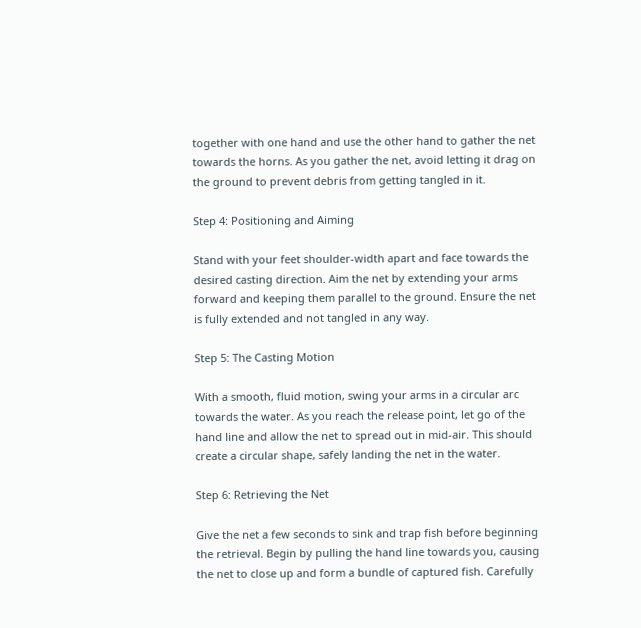together with one hand and use the other hand to gather the net towards the horns. As you gather the net, avoid letting it drag on the ground to prevent debris from getting tangled in it.

Step 4: Positioning and Aiming

Stand with your feet shoulder-width apart and face towards the desired casting direction. Aim the net by extending your arms forward and keeping them parallel to the ground. Ensure the net is fully extended and not tangled in any way.

Step 5: The Casting Motion

With a smooth, fluid motion, swing your arms in a circular arc towards the water. As you reach the release point, let go of the hand line and allow the net to spread out in mid-air. This should create a circular shape, safely landing the net in the water.

Step 6: Retrieving the Net

Give the net a few seconds to sink and trap fish before beginning the retrieval. Begin by pulling the hand line towards you, causing the net to close up and form a bundle of captured fish. Carefully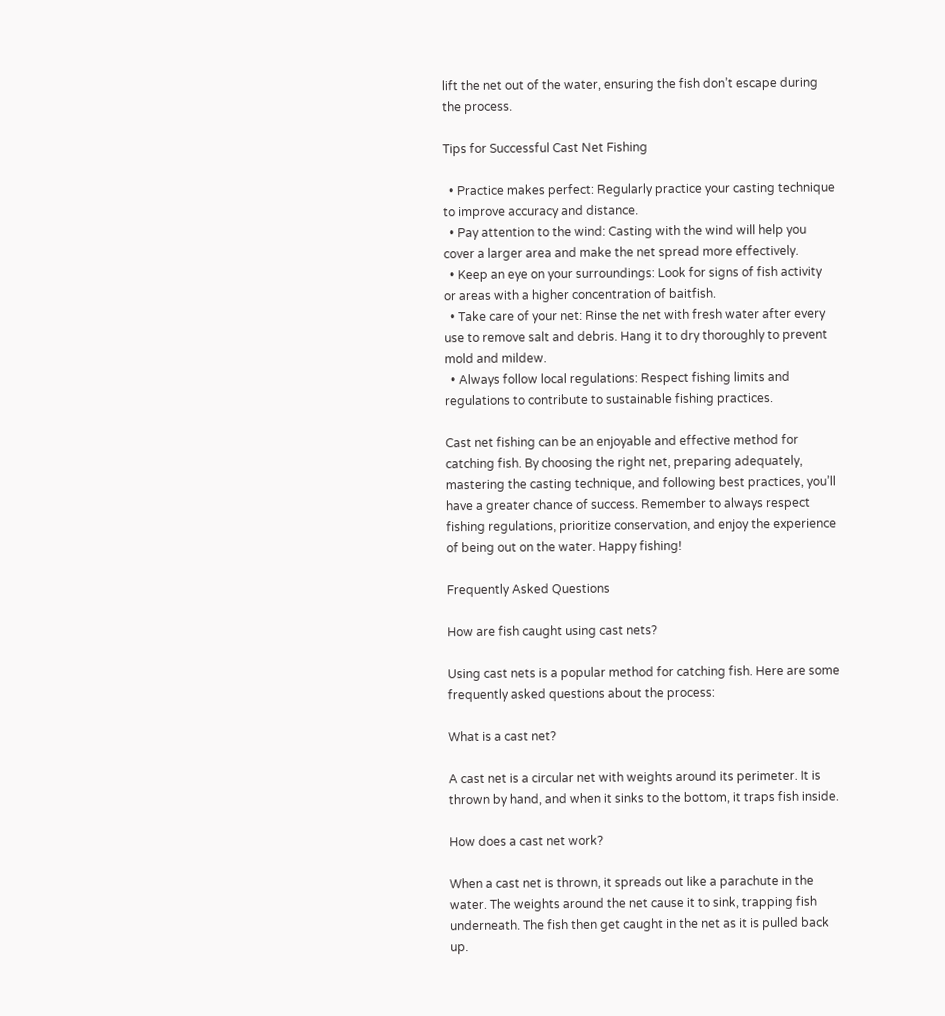lift the net out of the water, ensuring the fish don’t escape during the process.

Tips for Successful Cast Net Fishing

  • Practice makes perfect: Regularly practice your casting technique to improve accuracy and distance.
  • Pay attention to the wind: Casting with the wind will help you cover a larger area and make the net spread more effectively.
  • Keep an eye on your surroundings: Look for signs of fish activity or areas with a higher concentration of baitfish.
  • Take care of your net: Rinse the net with fresh water after every use to remove salt and debris. Hang it to dry thoroughly to prevent mold and mildew.
  • Always follow local regulations: Respect fishing limits and regulations to contribute to sustainable fishing practices.

Cast net fishing can be an enjoyable and effective method for catching fish. By choosing the right net, preparing adequately, mastering the casting technique, and following best practices, you’ll have a greater chance of success. Remember to always respect fishing regulations, prioritize conservation, and enjoy the experience of being out on the water. Happy fishing!

Frequently Asked Questions

How are fish caught using cast nets?

Using cast nets is a popular method for catching fish. Here are some frequently asked questions about the process:

What is a cast net?

A cast net is a circular net with weights around its perimeter. It is thrown by hand, and when it sinks to the bottom, it traps fish inside.

How does a cast net work?

When a cast net is thrown, it spreads out like a parachute in the water. The weights around the net cause it to sink, trapping fish underneath. The fish then get caught in the net as it is pulled back up.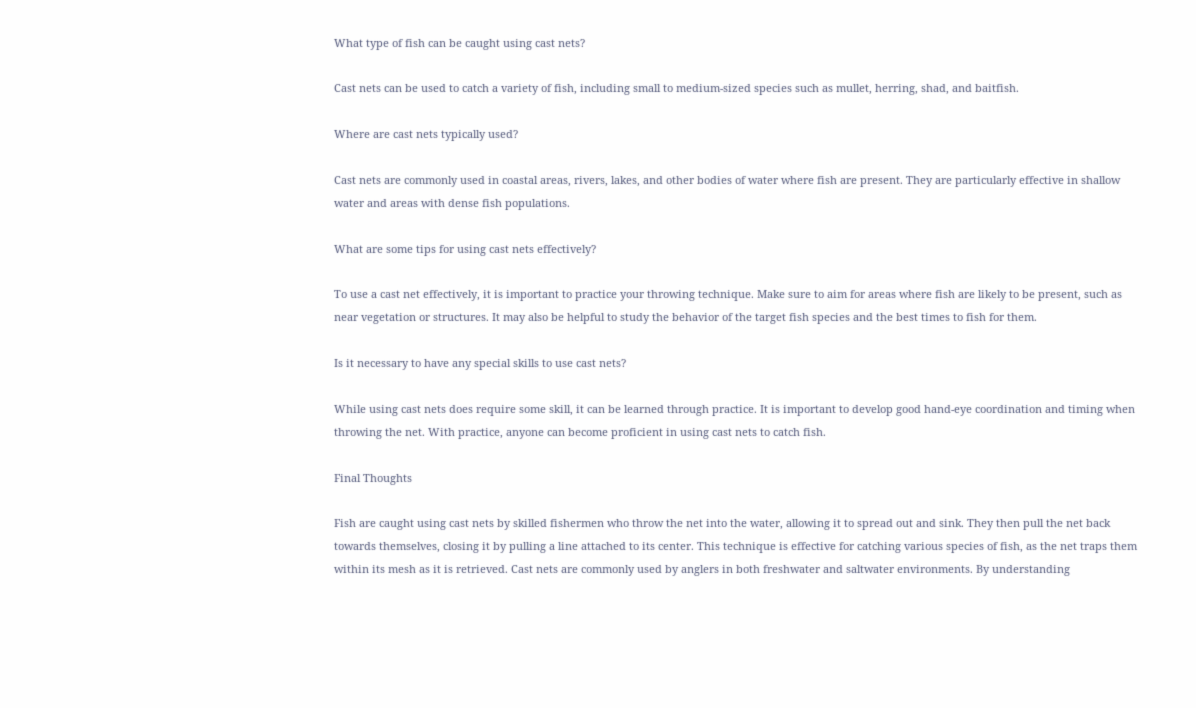What type of fish can be caught using cast nets?

Cast nets can be used to catch a variety of fish, including small to medium-sized species such as mullet, herring, shad, and baitfish.

Where are cast nets typically used?

Cast nets are commonly used in coastal areas, rivers, lakes, and other bodies of water where fish are present. They are particularly effective in shallow water and areas with dense fish populations.

What are some tips for using cast nets effectively?

To use a cast net effectively, it is important to practice your throwing technique. Make sure to aim for areas where fish are likely to be present, such as near vegetation or structures. It may also be helpful to study the behavior of the target fish species and the best times to fish for them.

Is it necessary to have any special skills to use cast nets?

While using cast nets does require some skill, it can be learned through practice. It is important to develop good hand-eye coordination and timing when throwing the net. With practice, anyone can become proficient in using cast nets to catch fish.

Final Thoughts

Fish are caught using cast nets by skilled fishermen who throw the net into the water, allowing it to spread out and sink. They then pull the net back towards themselves, closing it by pulling a line attached to its center. This technique is effective for catching various species of fish, as the net traps them within its mesh as it is retrieved. Cast nets are commonly used by anglers in both freshwater and saltwater environments. By understanding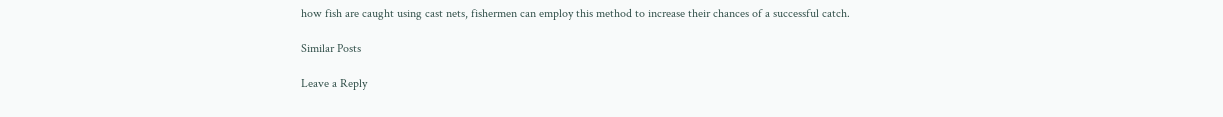how fish are caught using cast nets, fishermen can employ this method to increase their chances of a successful catch.

Similar Posts

Leave a Reply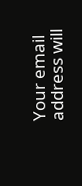Your email address will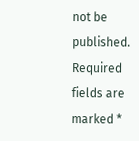not be published. Required fields are marked *